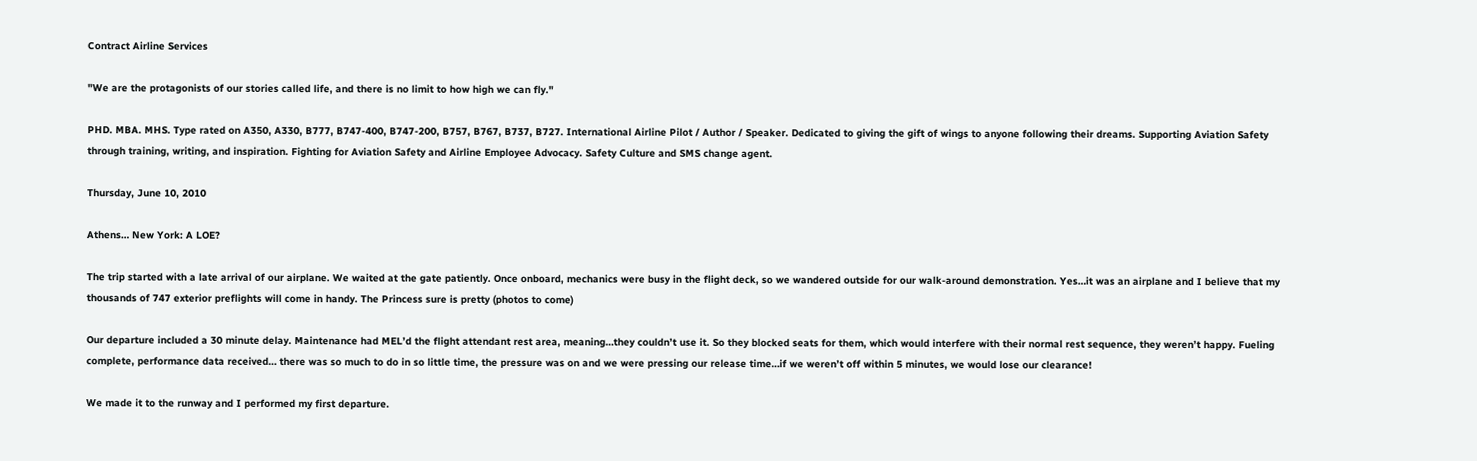Contract Airline Services

"We are the protagonists of our stories called life, and there is no limit to how high we can fly."

PHD. MBA. MHS. Type rated on A350, A330, B777, B747-400, B747-200, B757, B767, B737, B727. International Airline Pilot / Author / Speaker. Dedicated to giving the gift of wings to anyone following their dreams. Supporting Aviation Safety through training, writing, and inspiration. Fighting for Aviation Safety and Airline Employee Advocacy. Safety Culture and SMS change agent.

Thursday, June 10, 2010

Athens… New York: A LOE?

The trip started with a late arrival of our airplane. We waited at the gate patiently. Once onboard, mechanics were busy in the flight deck, so we wandered outside for our walk-around demonstration. Yes…it was an airplane and I believe that my thousands of 747 exterior preflights will come in handy. The Princess sure is pretty (photos to come)

Our departure included a 30 minute delay. Maintenance had MEL’d the flight attendant rest area, meaning…they couldn’t use it. So they blocked seats for them, which would interfere with their normal rest sequence, they weren’t happy. Fueling complete, performance data received… there was so much to do in so little time, the pressure was on and we were pressing our release time…if we weren’t off within 5 minutes, we would lose our clearance!

We made it to the runway and I performed my first departure.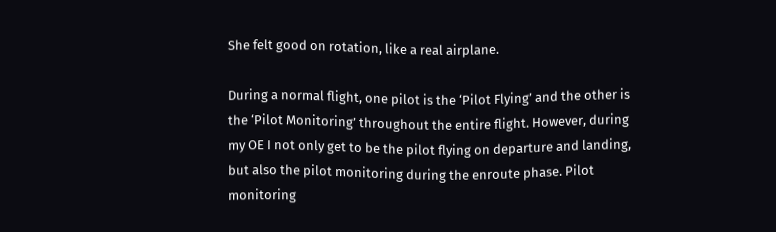She felt good on rotation, like a real airplane.

During a normal flight, one pilot is the ‘Pilot Flying’ and the other is the ‘Pilot Monitoring’ throughout the entire flight. However, during my OE I not only get to be the pilot flying on departure and landing, but also the pilot monitoring during the enroute phase. Pilot monitoring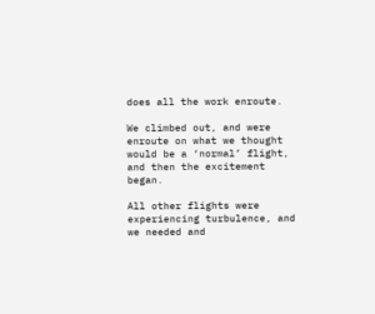does all the work enroute.

We climbed out, and were enroute on what we thought would be a ‘normal’ flight, and then the excitement began.

All other flights were experiencing turbulence, and we needed and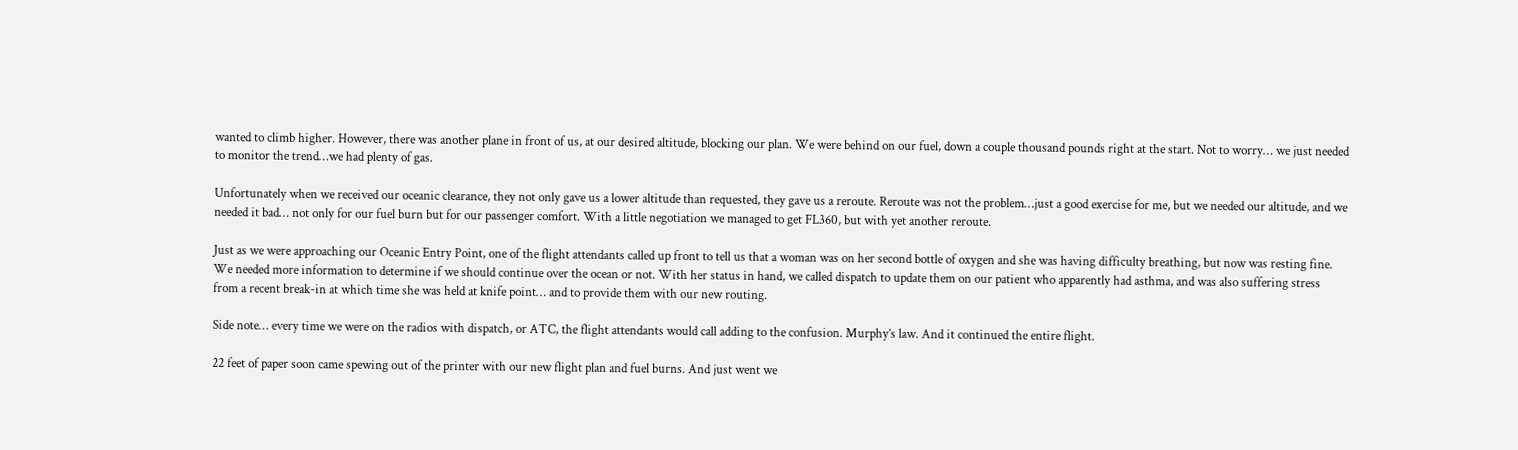wanted to climb higher. However, there was another plane in front of us, at our desired altitude, blocking our plan. We were behind on our fuel, down a couple thousand pounds right at the start. Not to worry… we just needed to monitor the trend…we had plenty of gas.

Unfortunately when we received our oceanic clearance, they not only gave us a lower altitude than requested, they gave us a reroute. Reroute was not the problem…just a good exercise for me, but we needed our altitude, and we needed it bad… not only for our fuel burn but for our passenger comfort. With a little negotiation we managed to get FL360, but with yet another reroute.

Just as we were approaching our Oceanic Entry Point, one of the flight attendants called up front to tell us that a woman was on her second bottle of oxygen and she was having difficulty breathing, but now was resting fine. We needed more information to determine if we should continue over the ocean or not. With her status in hand, we called dispatch to update them on our patient who apparently had asthma, and was also suffering stress from a recent break-in at which time she was held at knife point… and to provide them with our new routing.

Side note… every time we were on the radios with dispatch, or ATC, the flight attendants would call adding to the confusion. Murphy’s law. And it continued the entire flight.

22 feet of paper soon came spewing out of the printer with our new flight plan and fuel burns. And just went we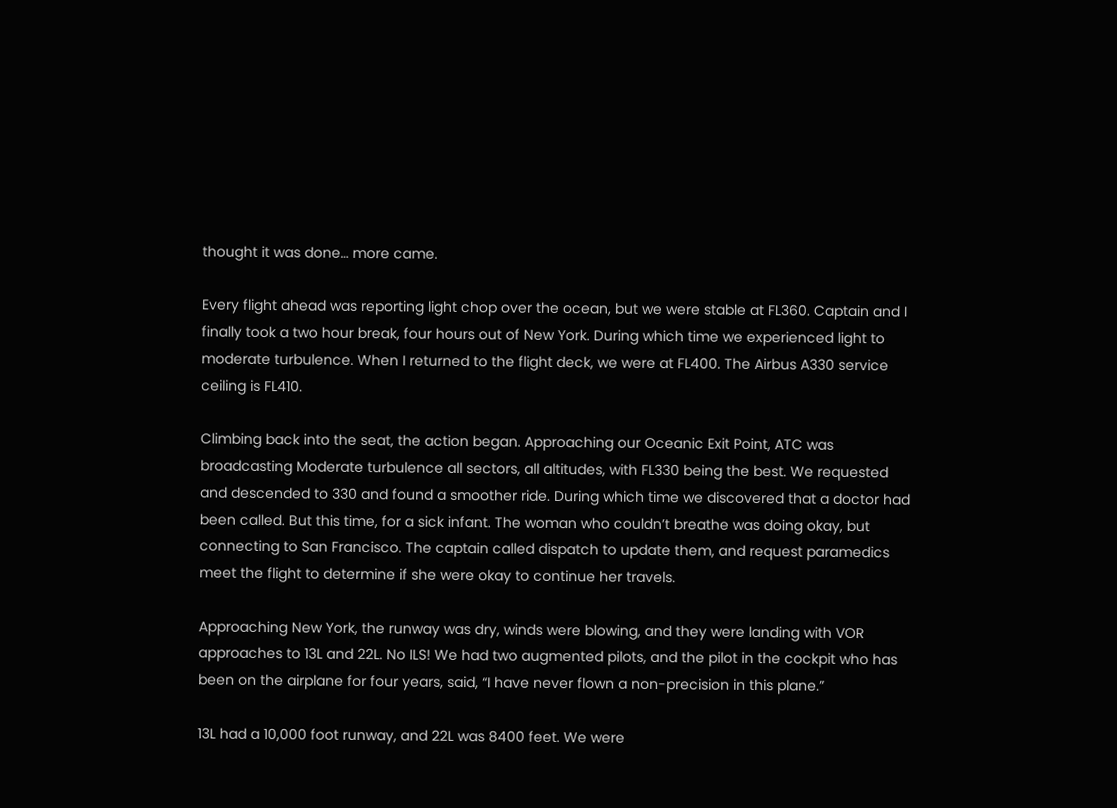thought it was done… more came.

Every flight ahead was reporting light chop over the ocean, but we were stable at FL360. Captain and I finally took a two hour break, four hours out of New York. During which time we experienced light to moderate turbulence. When I returned to the flight deck, we were at FL400. The Airbus A330 service ceiling is FL410.

Climbing back into the seat, the action began. Approaching our Oceanic Exit Point, ATC was broadcasting Moderate turbulence all sectors, all altitudes, with FL330 being the best. We requested and descended to 330 and found a smoother ride. During which time we discovered that a doctor had been called. But this time, for a sick infant. The woman who couldn’t breathe was doing okay, but connecting to San Francisco. The captain called dispatch to update them, and request paramedics meet the flight to determine if she were okay to continue her travels.

Approaching New York, the runway was dry, winds were blowing, and they were landing with VOR approaches to 13L and 22L. No ILS! We had two augmented pilots, and the pilot in the cockpit who has been on the airplane for four years, said, “I have never flown a non-precision in this plane.”

13L had a 10,000 foot runway, and 22L was 8400 feet. We were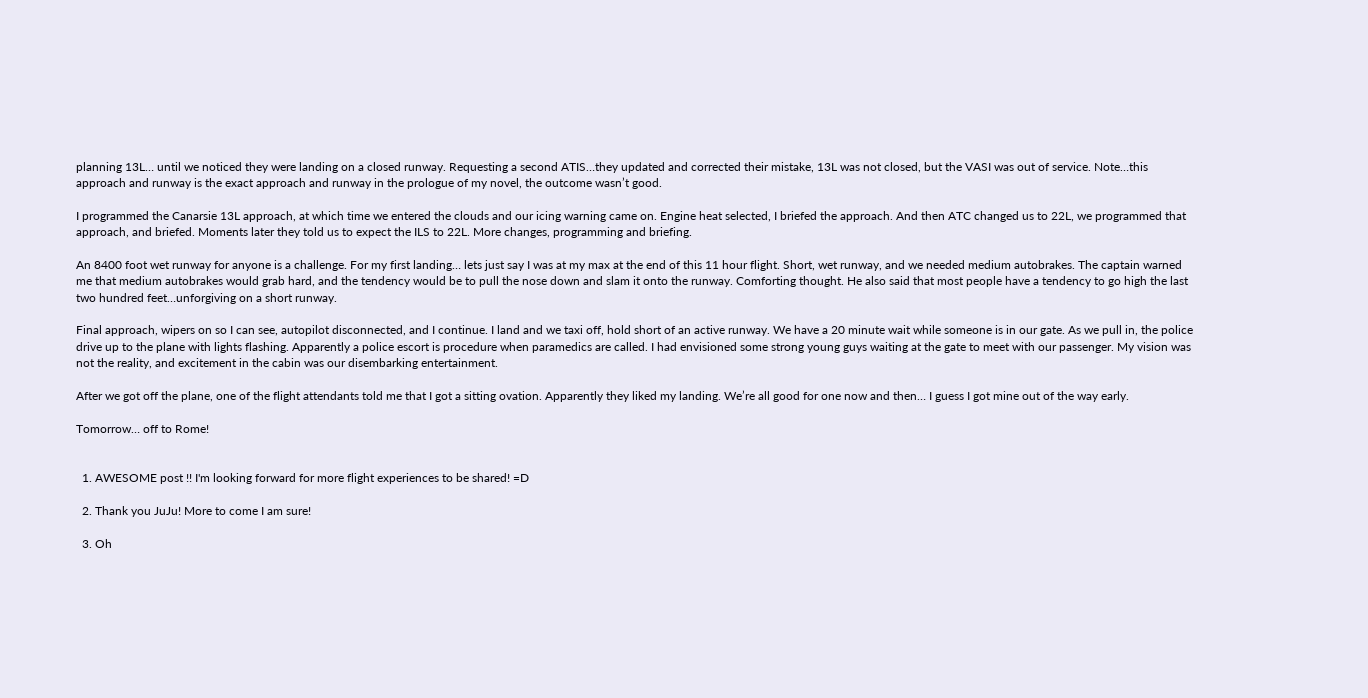planning 13L… until we noticed they were landing on a closed runway. Requesting a second ATIS…they updated and corrected their mistake, 13L was not closed, but the VASI was out of service. Note…this approach and runway is the exact approach and runway in the prologue of my novel, the outcome wasn’t good.

I programmed the Canarsie 13L approach, at which time we entered the clouds and our icing warning came on. Engine heat selected, I briefed the approach. And then ATC changed us to 22L, we programmed that approach, and briefed. Moments later they told us to expect the ILS to 22L. More changes, programming and briefing.

An 8400 foot wet runway for anyone is a challenge. For my first landing… lets just say I was at my max at the end of this 11 hour flight. Short, wet runway, and we needed medium autobrakes. The captain warned me that medium autobrakes would grab hard, and the tendency would be to pull the nose down and slam it onto the runway. Comforting thought. He also said that most people have a tendency to go high the last two hundred feet…unforgiving on a short runway.

Final approach, wipers on so I can see, autopilot disconnected, and I continue. I land and we taxi off, hold short of an active runway. We have a 20 minute wait while someone is in our gate. As we pull in, the police drive up to the plane with lights flashing. Apparently a police escort is procedure when paramedics are called. I had envisioned some strong young guys waiting at the gate to meet with our passenger. My vision was not the reality, and excitement in the cabin was our disembarking entertainment.

After we got off the plane, one of the flight attendants told me that I got a sitting ovation. Apparently they liked my landing. We’re all good for one now and then… I guess I got mine out of the way early.

Tomorrow… off to Rome!


  1. AWESOME post !! I'm looking forward for more flight experiences to be shared! =D

  2. Thank you JuJu! More to come I am sure!

  3. Oh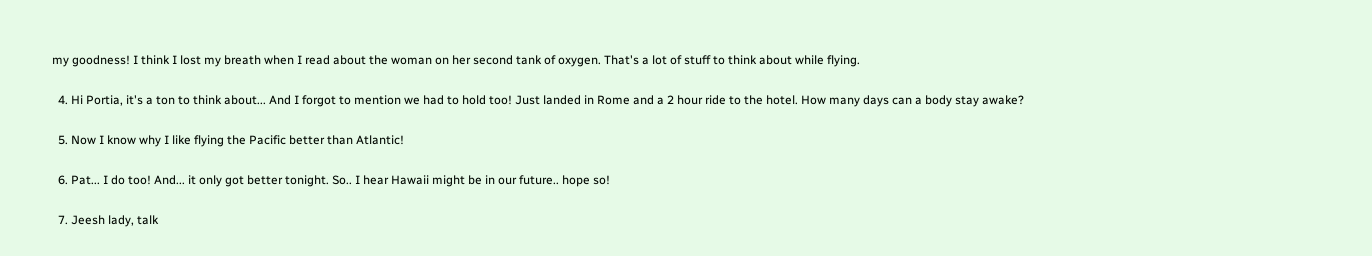my goodness! I think I lost my breath when I read about the woman on her second tank of oxygen. That's a lot of stuff to think about while flying.

  4. Hi Portia, it's a ton to think about... And I forgot to mention we had to hold too! Just landed in Rome and a 2 hour ride to the hotel. How many days can a body stay awake?

  5. Now I know why I like flying the Pacific better than Atlantic!

  6. Pat... I do too! And... it only got better tonight. So.. I hear Hawaii might be in our future.. hope so!

  7. Jeesh lady, talk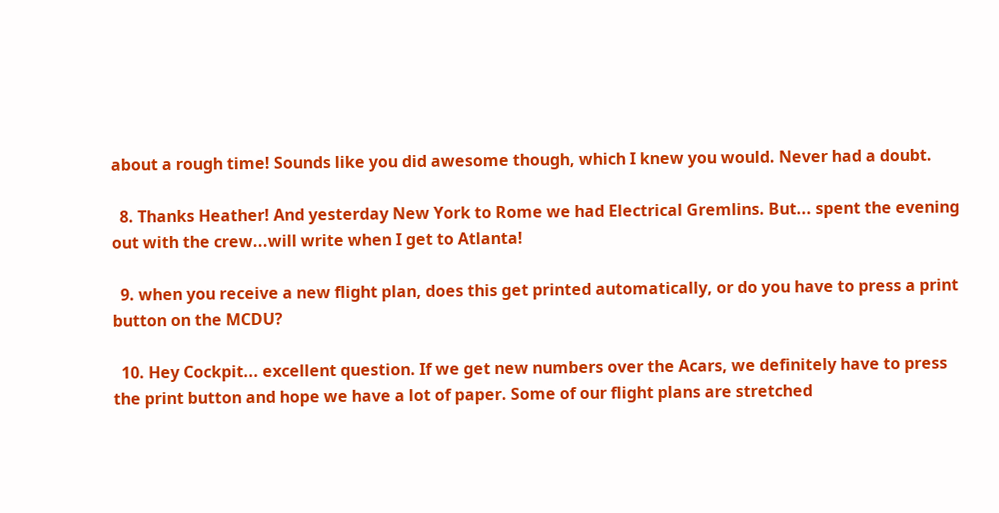about a rough time! Sounds like you did awesome though, which I knew you would. Never had a doubt.

  8. Thanks Heather! And yesterday New York to Rome we had Electrical Gremlins. But... spent the evening out with the crew...will write when I get to Atlanta!

  9. when you receive a new flight plan, does this get printed automatically, or do you have to press a print button on the MCDU?

  10. Hey Cockpit... excellent question. If we get new numbers over the Acars, we definitely have to press the print button and hope we have a lot of paper. Some of our flight plans are stretched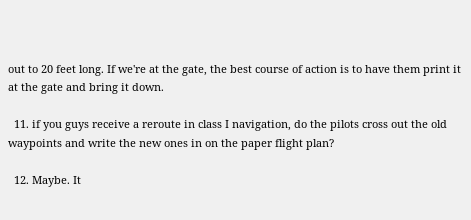out to 20 feet long. If we're at the gate, the best course of action is to have them print it at the gate and bring it down.

  11. if you guys receive a reroute in class I navigation, do the pilots cross out the old waypoints and write the new ones in on the paper flight plan?

  12. Maybe. It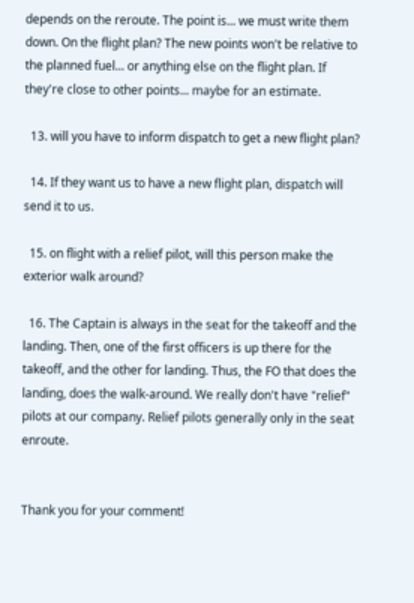depends on the reroute. The point is... we must write them down. On the flight plan? The new points won't be relative to the planned fuel... or anything else on the flight plan. If they're close to other points... maybe for an estimate.

  13. will you have to inform dispatch to get a new flight plan?

  14. If they want us to have a new flight plan, dispatch will send it to us.

  15. on flight with a relief pilot, will this person make the exterior walk around?

  16. The Captain is always in the seat for the takeoff and the landing. Then, one of the first officers is up there for the takeoff, and the other for landing. Thus, the FO that does the landing, does the walk-around. We really don't have "relief" pilots at our company. Relief pilots generally only in the seat enroute.


Thank you for your comment!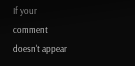If your comment doesn't appear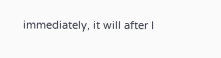immediately, it will after I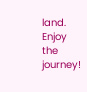land. Enjoy the journey!